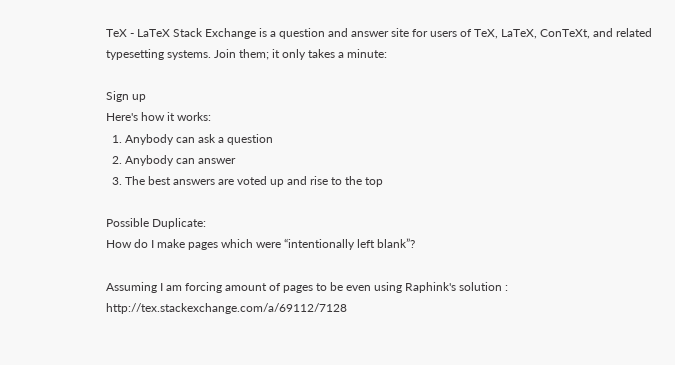TeX - LaTeX Stack Exchange is a question and answer site for users of TeX, LaTeX, ConTeXt, and related typesetting systems. Join them; it only takes a minute:

Sign up
Here's how it works:
  1. Anybody can ask a question
  2. Anybody can answer
  3. The best answers are voted up and rise to the top

Possible Duplicate:
How do I make pages which were “intentionally left blank”?

Assuming I am forcing amount of pages to be even using Raphink's solution : http://tex.stackexchange.com/a/69112/7128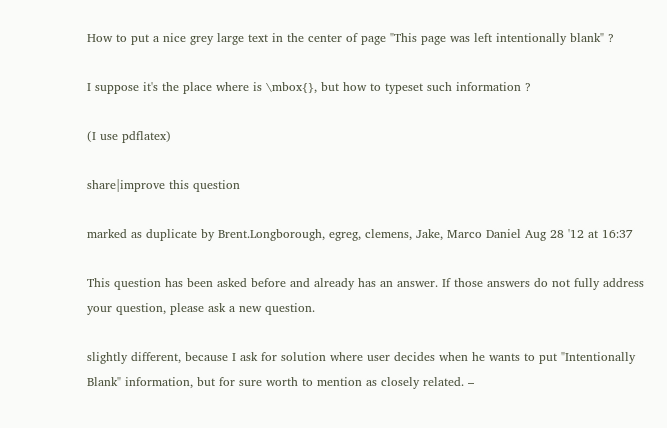How to put a nice grey large text in the center of page "This page was left intentionally blank" ?

I suppose it's the place where is \mbox{}, but how to typeset such information ?

(I use pdflatex)

share|improve this question

marked as duplicate by Brent.Longborough, egreg, clemens, Jake, Marco Daniel Aug 28 '12 at 16:37

This question has been asked before and already has an answer. If those answers do not fully address your question, please ask a new question.

slightly different, because I ask for solution where user decides when he wants to put "Intentionally Blank" information, but for sure worth to mention as closely related. –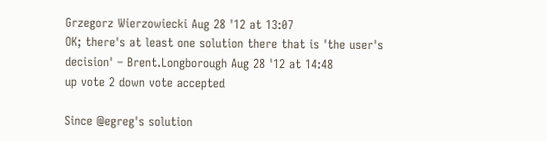Grzegorz Wierzowiecki Aug 28 '12 at 13:07
OK; there's at least one solution there that is 'the user's decision' – Brent.Longborough Aug 28 '12 at 14:48
up vote 2 down vote accepted

Since @egreg's solution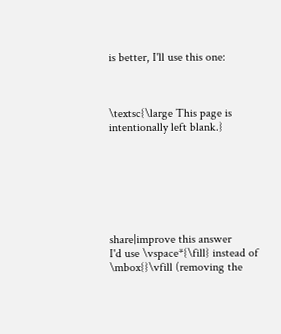is better, I'll use this one:



\textsc{\large This page is intentionally left blank.}







share|improve this answer
I'd use \vspace*{\fill} instead of \mbox{}\vfill (removing the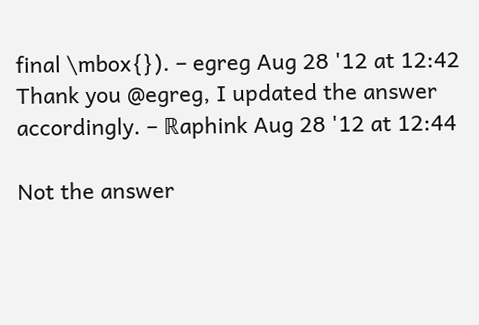final \mbox{}). – egreg Aug 28 '12 at 12:42
Thank you @egreg, I updated the answer accordingly. – ℝaphink Aug 28 '12 at 12:44

Not the answer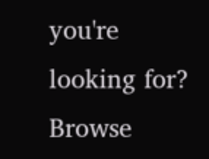you're looking for? Browse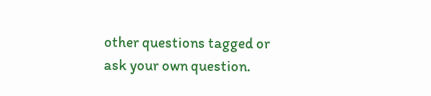other questions tagged or ask your own question.